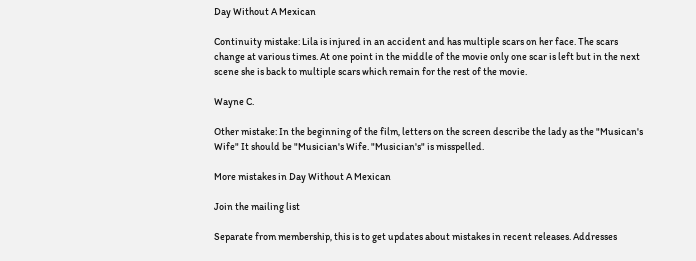Day Without A Mexican

Continuity mistake: Lila is injured in an accident and has multiple scars on her face. The scars change at various times. At one point in the middle of the movie only one scar is left but in the next scene she is back to multiple scars which remain for the rest of the movie.

Wayne C.

Other mistake: In the beginning of the film, letters on the screen describe the lady as the "Musican's Wife" It should be "Musician's Wife. "Musician's" is misspelled.

More mistakes in Day Without A Mexican

Join the mailing list

Separate from membership, this is to get updates about mistakes in recent releases. Addresses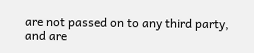are not passed on to any third party, and are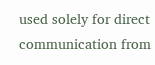used solely for direct communication from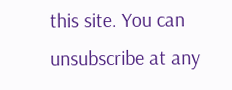this site. You can unsubscribe at any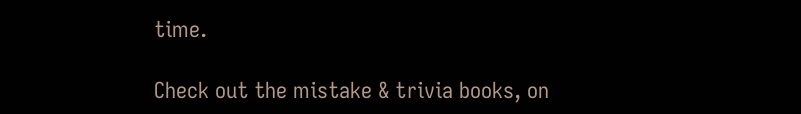time.

Check out the mistake & trivia books, on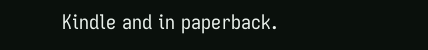Kindle and in paperback.